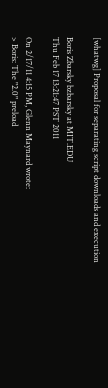[whatwg] Proposal for separating script downloads and execution

Boris Zbarsky bzbarsky at MIT.EDU
Thu Feb 17 13:21:47 PST 2011

On 2/17/11 4:15 PM, Glenn Maynard wrote:
> Boris: The "2.0" preload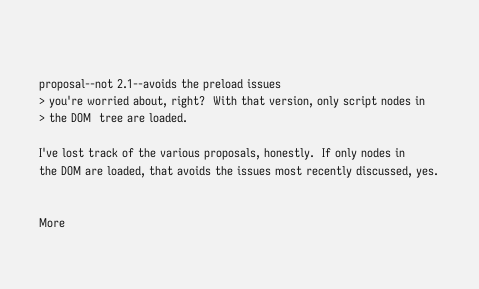proposal--not 2.1--avoids the preload issues
> you're worried about, right?  With that version, only script nodes in
> the DOM  tree are loaded.

I've lost track of the various proposals, honestly.  If only nodes in
the DOM are loaded, that avoids the issues most recently discussed, yes.


More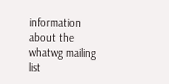information about the whatwg mailing list